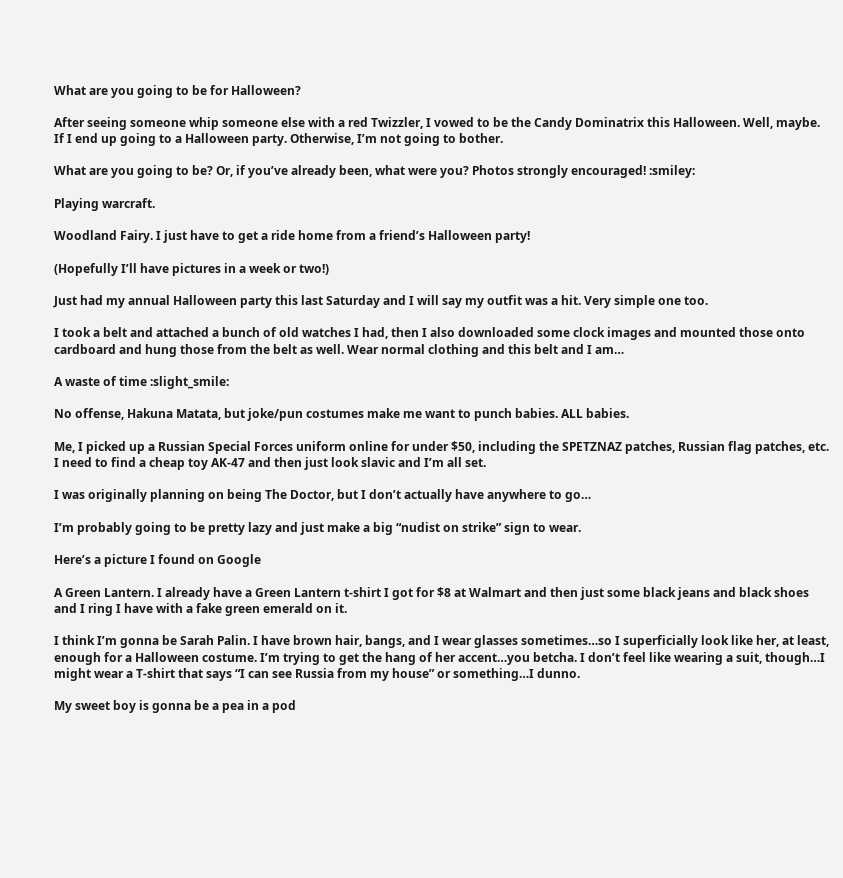What are you going to be for Halloween?

After seeing someone whip someone else with a red Twizzler, I vowed to be the Candy Dominatrix this Halloween. Well, maybe. If I end up going to a Halloween party. Otherwise, I’m not going to bother.

What are you going to be? Or, if you’ve already been, what were you? Photos strongly encouraged! :smiley:

Playing warcraft.

Woodland Fairy. I just have to get a ride home from a friend’s Halloween party!

(Hopefully I’ll have pictures in a week or two!)

Just had my annual Halloween party this last Saturday and I will say my outfit was a hit. Very simple one too.

I took a belt and attached a bunch of old watches I had, then I also downloaded some clock images and mounted those onto cardboard and hung those from the belt as well. Wear normal clothing and this belt and I am…

A waste of time :slight_smile:

No offense, Hakuna Matata, but joke/pun costumes make me want to punch babies. ALL babies.

Me, I picked up a Russian Special Forces uniform online for under $50, including the SPETZNAZ patches, Russian flag patches, etc. I need to find a cheap toy AK-47 and then just look slavic and I’m all set.

I was originally planning on being The Doctor, but I don’t actually have anywhere to go…

I’m probably going to be pretty lazy and just make a big “nudist on strike” sign to wear.

Here’s a picture I found on Google

A Green Lantern. I already have a Green Lantern t-shirt I got for $8 at Walmart and then just some black jeans and black shoes and I ring I have with a fake green emerald on it.

I think I’m gonna be Sarah Palin. I have brown hair, bangs, and I wear glasses sometimes…so I superficially look like her, at least, enough for a Halloween costume. I’m trying to get the hang of her accent…you betcha. I don’t feel like wearing a suit, though…I might wear a T-shirt that says “I can see Russia from my house” or something…I dunno.

My sweet boy is gonna be a pea in a pod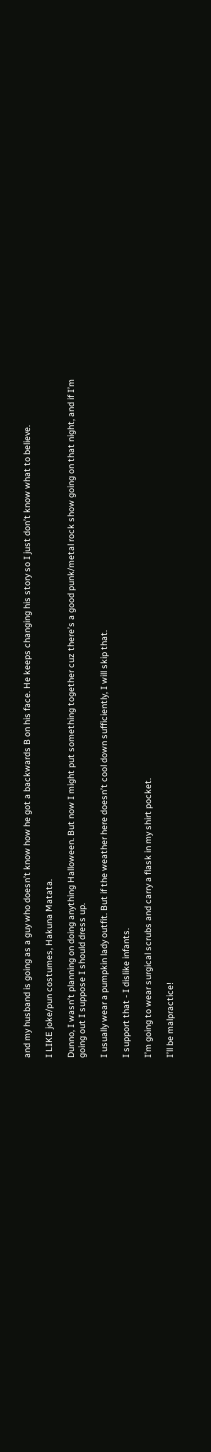and my husband is going as a guy who doesn’t know how he got a backwards B on his face. He keeps changing his story so I just don’t know what to believe.

I LIKE joke/pun costumes, Hakuna Matata.

Dunno, I wasn’t planning on doing anything Halloween. But now I might put something together cuz there’s a good punk/metal rock show going on that night, and if I’m going out I suppose I should dress up.

I usually wear a pumpkin lady outfit. But if the weather here doesn’t cool down sufficiently, I will skip that.

I support that - I dislike infants.

I’m going to wear surgical scrubs and carry a flask in my shirt pocket.

I’ll be malpractice!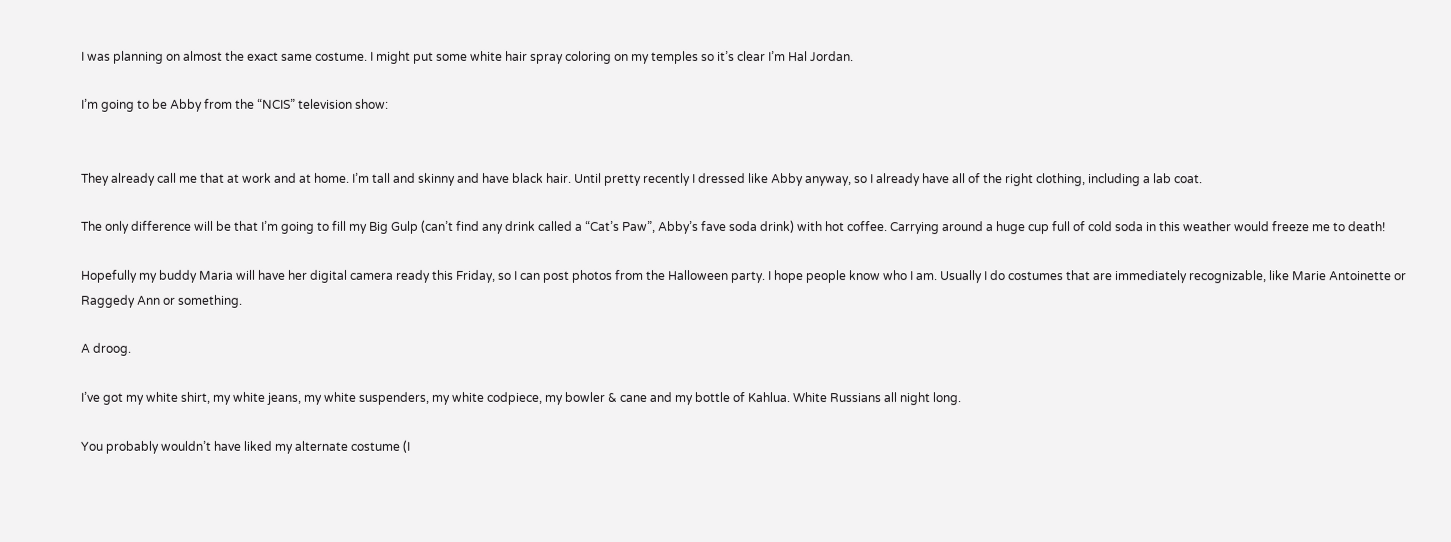I was planning on almost the exact same costume. I might put some white hair spray coloring on my temples so it’s clear I’m Hal Jordan.

I’m going to be Abby from the “NCIS” television show:


They already call me that at work and at home. I’m tall and skinny and have black hair. Until pretty recently I dressed like Abby anyway, so I already have all of the right clothing, including a lab coat.

The only difference will be that I’m going to fill my Big Gulp (can’t find any drink called a “Cat’s Paw”, Abby’s fave soda drink) with hot coffee. Carrying around a huge cup full of cold soda in this weather would freeze me to death!

Hopefully my buddy Maria will have her digital camera ready this Friday, so I can post photos from the Halloween party. I hope people know who I am. Usually I do costumes that are immediately recognizable, like Marie Antoinette or Raggedy Ann or something.

A droog.

I’ve got my white shirt, my white jeans, my white suspenders, my white codpiece, my bowler & cane and my bottle of Kahlua. White Russians all night long.

You probably wouldn’t have liked my alternate costume (I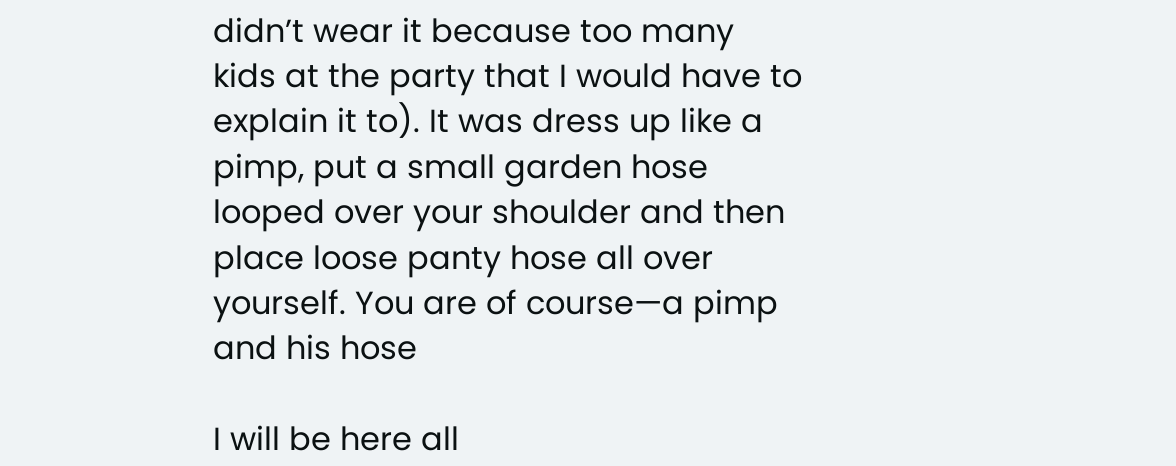didn’t wear it because too many kids at the party that I would have to explain it to). It was dress up like a pimp, put a small garden hose looped over your shoulder and then place loose panty hose all over yourself. You are of course—a pimp and his hose

I will be here all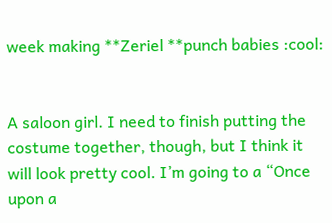week making **Zeriel **punch babies :cool:


A saloon girl. I need to finish putting the costume together, though, but I think it will look pretty cool. I’m going to a “Once upon a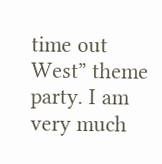time out West” theme party. I am very much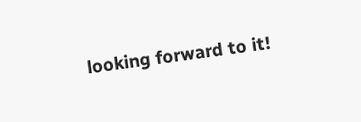looking forward to it!